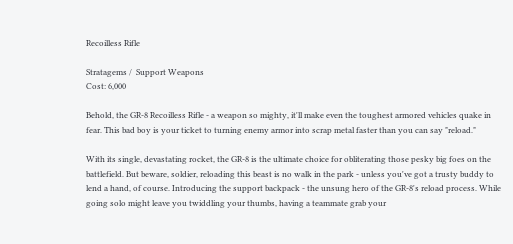Recoilless Rifle

Stratagems /  Support Weapons
Cost: 6,000

Behold, the GR-8 Recoilless Rifle - a weapon so mighty, it'll make even the toughest armored vehicles quake in fear. This bad boy is your ticket to turning enemy armor into scrap metal faster than you can say "reload."

With its single, devastating rocket, the GR-8 is the ultimate choice for obliterating those pesky big foes on the battlefield. But beware, soldier, reloading this beast is no walk in the park - unless you've got a trusty buddy to lend a hand, of course. Introducing the support backpack - the unsung hero of the GR-8's reload process. While going solo might leave you twiddling your thumbs, having a teammate grab your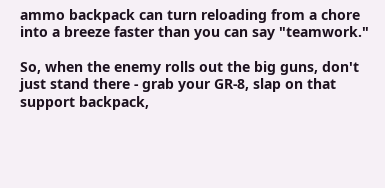ammo backpack can turn reloading from a chore into a breeze faster than you can say "teamwork."

So, when the enemy rolls out the big guns, don't just stand there - grab your GR-8, slap on that support backpack,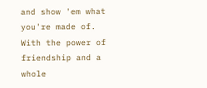and show 'em what you're made of. With the power of friendship and a whole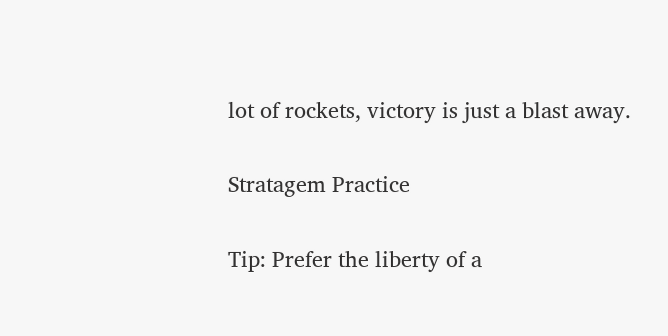lot of rockets, victory is just a blast away.

Stratagem Practice

Tip: Prefer the liberty of a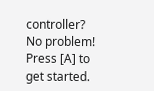controller? No problem! Press [A] to get started.